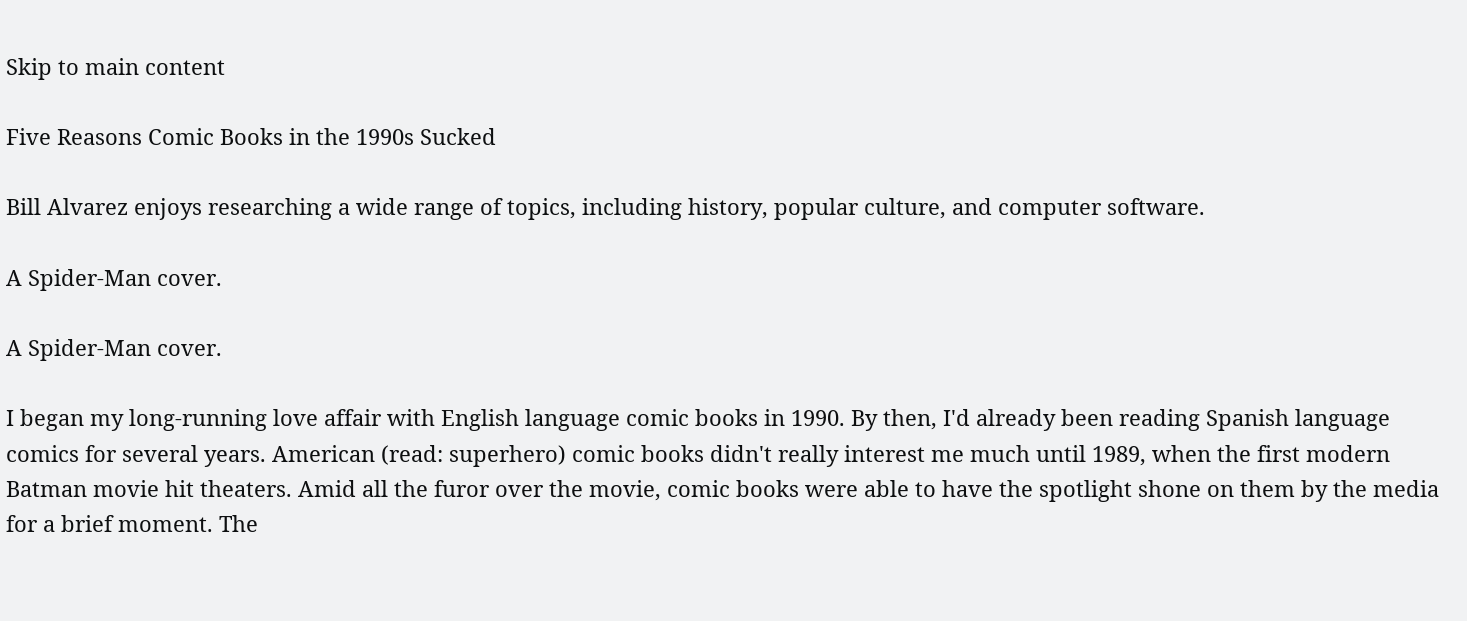Skip to main content

Five Reasons Comic Books in the 1990s Sucked

Bill Alvarez enjoys researching a wide range of topics, including history, popular culture, and computer software.

A Spider-Man cover.

A Spider-Man cover.

I began my long-running love affair with English language comic books in 1990. By then, I'd already been reading Spanish language comics for several years. American (read: superhero) comic books didn't really interest me much until 1989, when the first modern Batman movie hit theaters. Amid all the furor over the movie, comic books were able to have the spotlight shone on them by the media for a brief moment. The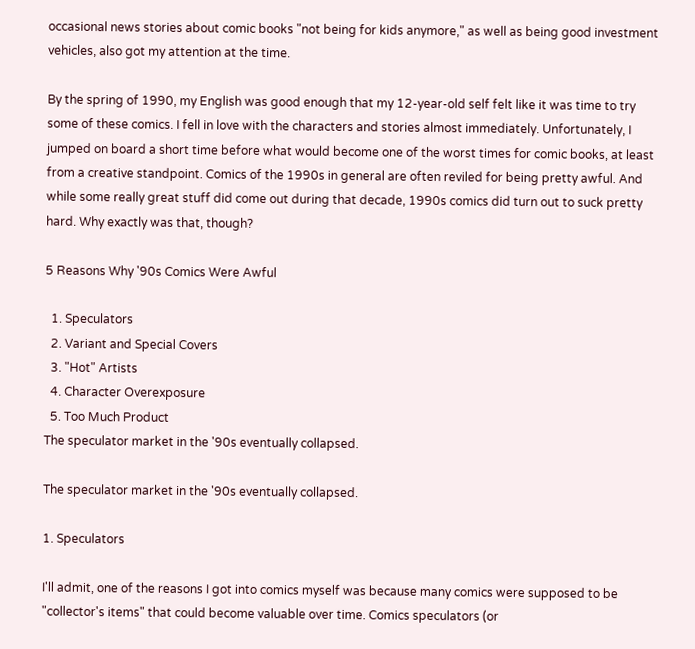occasional news stories about comic books "not being for kids anymore," as well as being good investment vehicles, also got my attention at the time.

By the spring of 1990, my English was good enough that my 12-year-old self felt like it was time to try some of these comics. I fell in love with the characters and stories almost immediately. Unfortunately, I jumped on board a short time before what would become one of the worst times for comic books, at least from a creative standpoint. Comics of the 1990s in general are often reviled for being pretty awful. And while some really great stuff did come out during that decade, 1990s comics did turn out to suck pretty hard. Why exactly was that, though?

5 Reasons Why '90s Comics Were Awful

  1. Speculators
  2. Variant and Special Covers
  3. "Hot" Artists
  4. Character Overexposure
  5. Too Much Product
The speculator market in the '90s eventually collapsed.

The speculator market in the '90s eventually collapsed.

1. Speculators

I'll admit, one of the reasons I got into comics myself was because many comics were supposed to be "collector's items" that could become valuable over time. Comics speculators (or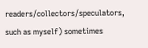readers/collectors/speculators, such as myself) sometimes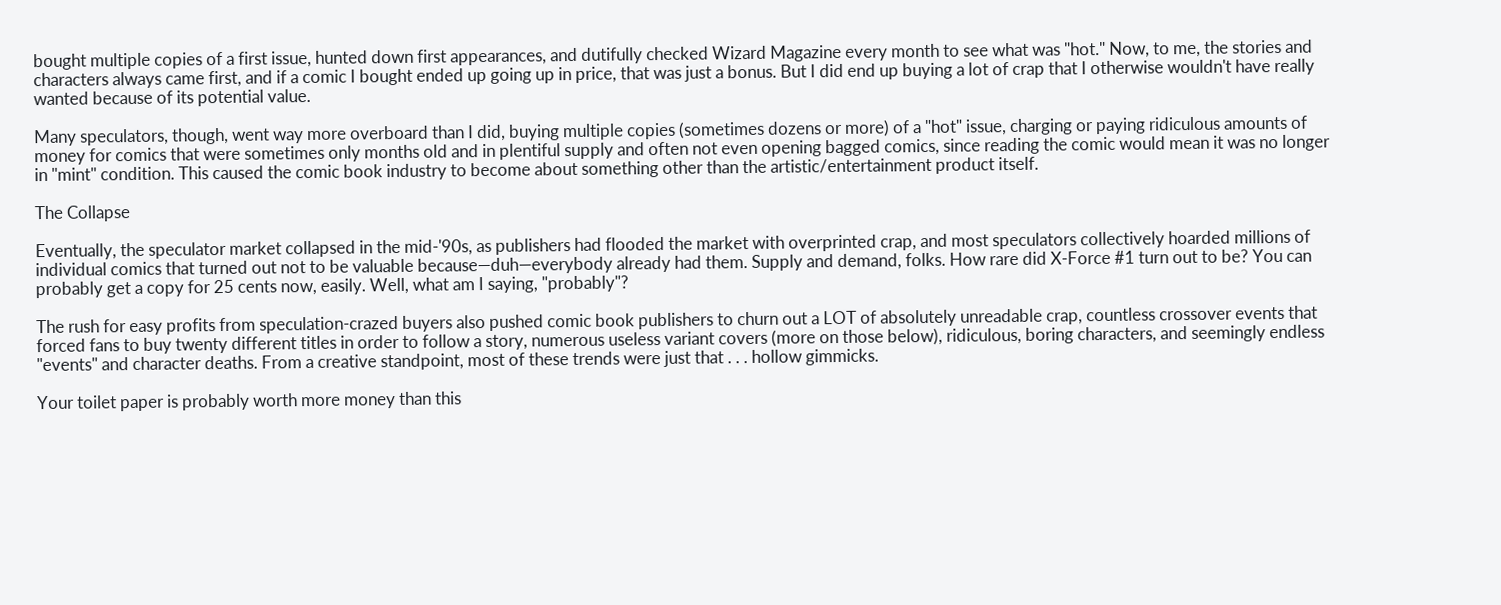bought multiple copies of a first issue, hunted down first appearances, and dutifully checked Wizard Magazine every month to see what was "hot." Now, to me, the stories and characters always came first, and if a comic I bought ended up going up in price, that was just a bonus. But I did end up buying a lot of crap that I otherwise wouldn't have really wanted because of its potential value.

Many speculators, though, went way more overboard than I did, buying multiple copies (sometimes dozens or more) of a "hot" issue, charging or paying ridiculous amounts of money for comics that were sometimes only months old and in plentiful supply and often not even opening bagged comics, since reading the comic would mean it was no longer in "mint" condition. This caused the comic book industry to become about something other than the artistic/entertainment product itself.

The Collapse

Eventually, the speculator market collapsed in the mid-'90s, as publishers had flooded the market with overprinted crap, and most speculators collectively hoarded millions of individual comics that turned out not to be valuable because—duh—everybody already had them. Supply and demand, folks. How rare did X-Force #1 turn out to be? You can probably get a copy for 25 cents now, easily. Well, what am I saying, "probably"?

The rush for easy profits from speculation-crazed buyers also pushed comic book publishers to churn out a LOT of absolutely unreadable crap, countless crossover events that forced fans to buy twenty different titles in order to follow a story, numerous useless variant covers (more on those below), ridiculous, boring characters, and seemingly endless "events" and character deaths. From a creative standpoint, most of these trends were just that . . . hollow gimmicks.

Your toilet paper is probably worth more money than this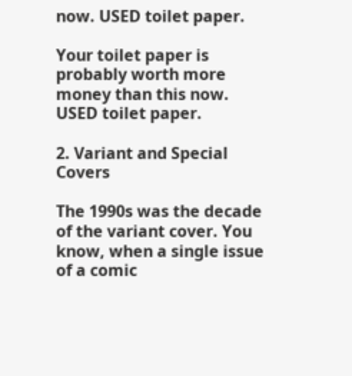now. USED toilet paper.

Your toilet paper is probably worth more money than this now. USED toilet paper.

2. Variant and Special Covers

The 1990s was the decade of the variant cover. You know, when a single issue of a comic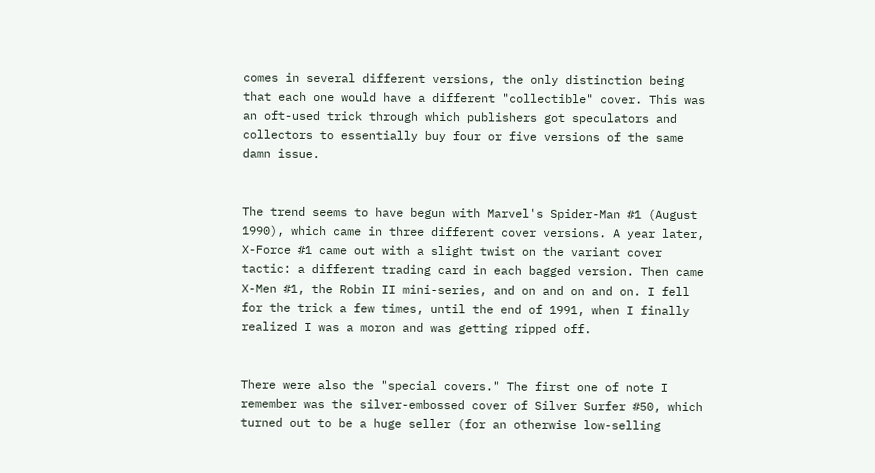comes in several different versions, the only distinction being that each one would have a different "collectible" cover. This was an oft-used trick through which publishers got speculators and collectors to essentially buy four or five versions of the same damn issue.


The trend seems to have begun with Marvel's Spider-Man #1 (August 1990), which came in three different cover versions. A year later, X-Force #1 came out with a slight twist on the variant cover tactic: a different trading card in each bagged version. Then came X-Men #1, the Robin II mini-series, and on and on and on. I fell for the trick a few times, until the end of 1991, when I finally realized I was a moron and was getting ripped off.


There were also the "special covers." The first one of note I remember was the silver-embossed cover of Silver Surfer #50, which turned out to be a huge seller (for an otherwise low-selling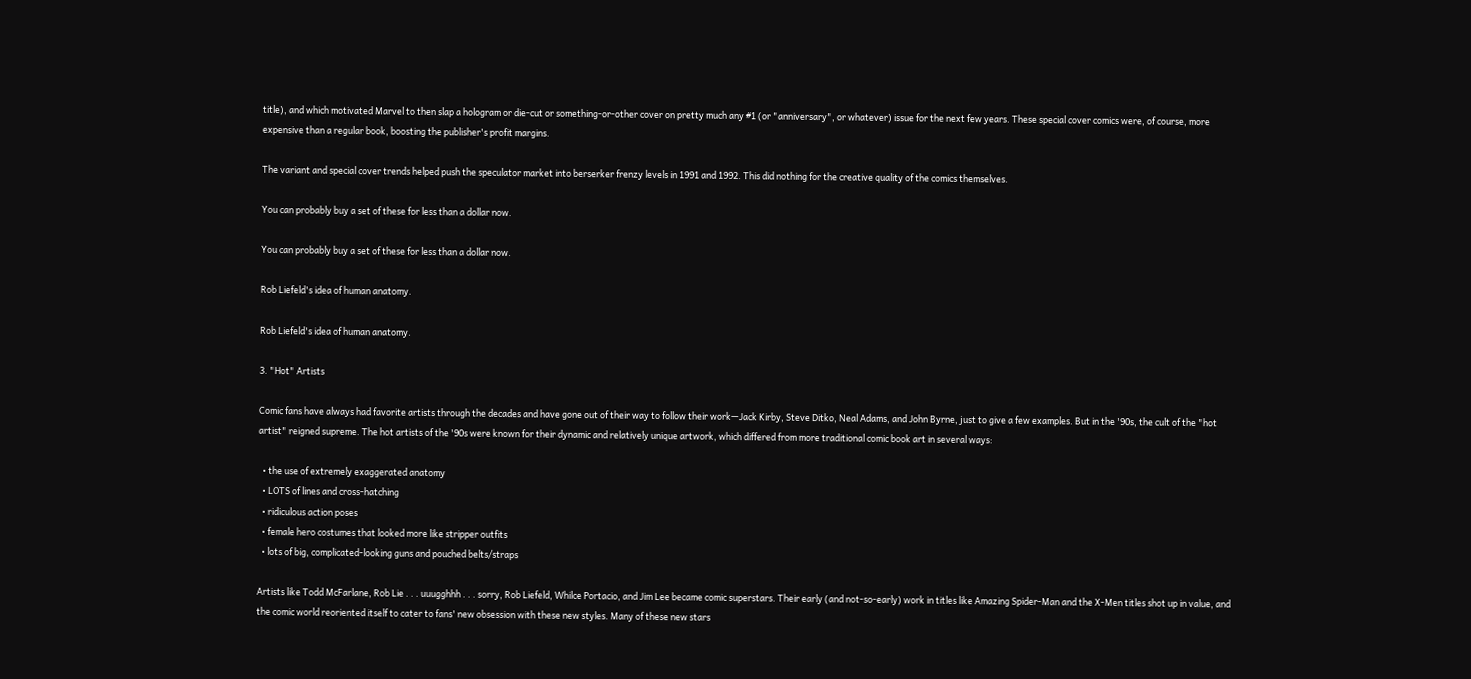title), and which motivated Marvel to then slap a hologram or die-cut or something-or-other cover on pretty much any #1 (or "anniversary", or whatever) issue for the next few years. These special cover comics were, of course, more expensive than a regular book, boosting the publisher's profit margins.

The variant and special cover trends helped push the speculator market into berserker frenzy levels in 1991 and 1992. This did nothing for the creative quality of the comics themselves.

You can probably buy a set of these for less than a dollar now.

You can probably buy a set of these for less than a dollar now.

Rob Liefeld's idea of human anatomy.

Rob Liefeld's idea of human anatomy.

3. "Hot" Artists

Comic fans have always had favorite artists through the decades and have gone out of their way to follow their work—Jack Kirby, Steve Ditko, Neal Adams, and John Byrne, just to give a few examples. But in the '90s, the cult of the "hot artist" reigned supreme. The hot artists of the '90s were known for their dynamic and relatively unique artwork, which differed from more traditional comic book art in several ways:

  • the use of extremely exaggerated anatomy
  • LOTS of lines and cross-hatching
  • ridiculous action poses
  • female hero costumes that looked more like stripper outfits
  • lots of big, complicated-looking guns and pouched belts/straps

Artists like Todd McFarlane, Rob Lie . . . uuugghhh . . . sorry, Rob Liefeld, Whilce Portacio, and Jim Lee became comic superstars. Their early (and not-so-early) work in titles like Amazing Spider-Man and the X-Men titles shot up in value, and the comic world reoriented itself to cater to fans' new obsession with these new styles. Many of these new stars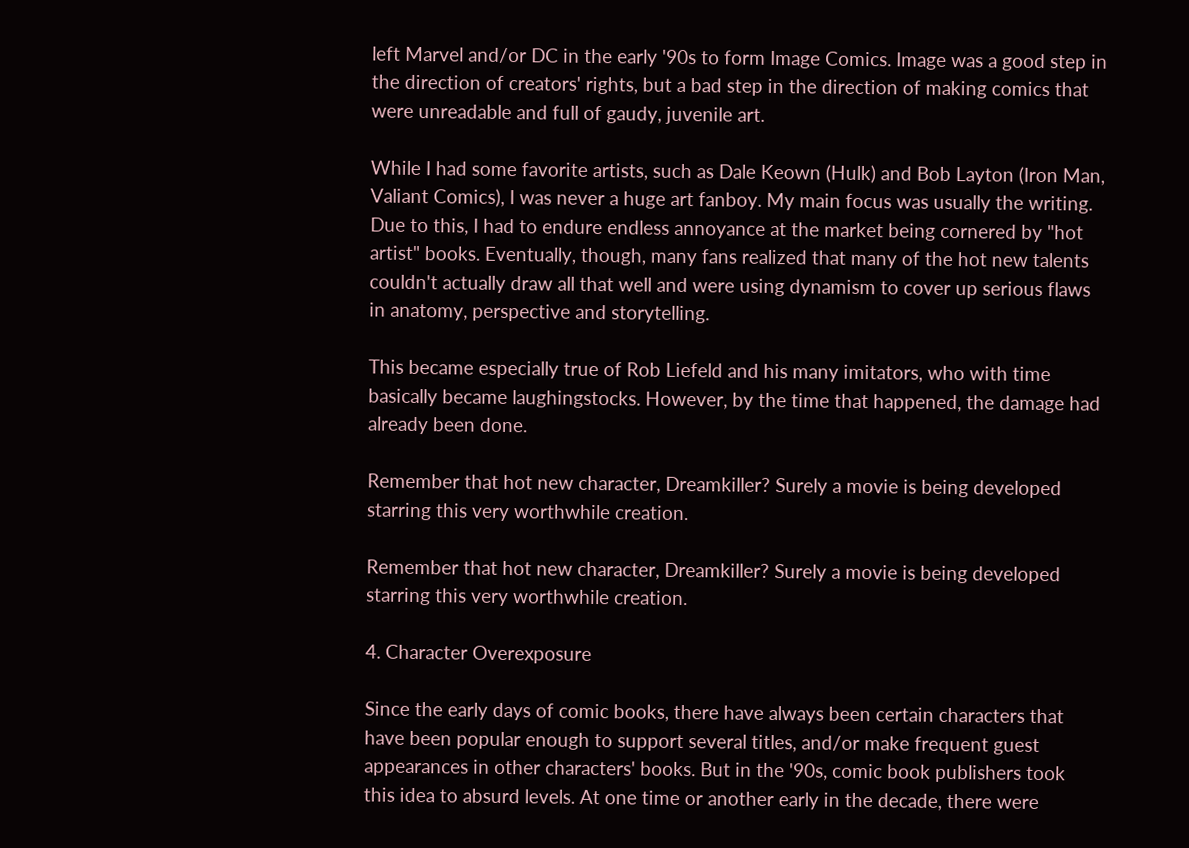left Marvel and/or DC in the early '90s to form Image Comics. Image was a good step in the direction of creators' rights, but a bad step in the direction of making comics that were unreadable and full of gaudy, juvenile art.

While I had some favorite artists, such as Dale Keown (Hulk) and Bob Layton (Iron Man, Valiant Comics), I was never a huge art fanboy. My main focus was usually the writing. Due to this, I had to endure endless annoyance at the market being cornered by "hot artist" books. Eventually, though, many fans realized that many of the hot new talents couldn't actually draw all that well and were using dynamism to cover up serious flaws in anatomy, perspective and storytelling.

This became especially true of Rob Liefeld and his many imitators, who with time basically became laughingstocks. However, by the time that happened, the damage had already been done.

Remember that hot new character, Dreamkiller? Surely a movie is being developed starring this very worthwhile creation.

Remember that hot new character, Dreamkiller? Surely a movie is being developed starring this very worthwhile creation.

4. Character Overexposure

Since the early days of comic books, there have always been certain characters that have been popular enough to support several titles, and/or make frequent guest appearances in other characters' books. But in the '90s, comic book publishers took this idea to absurd levels. At one time or another early in the decade, there were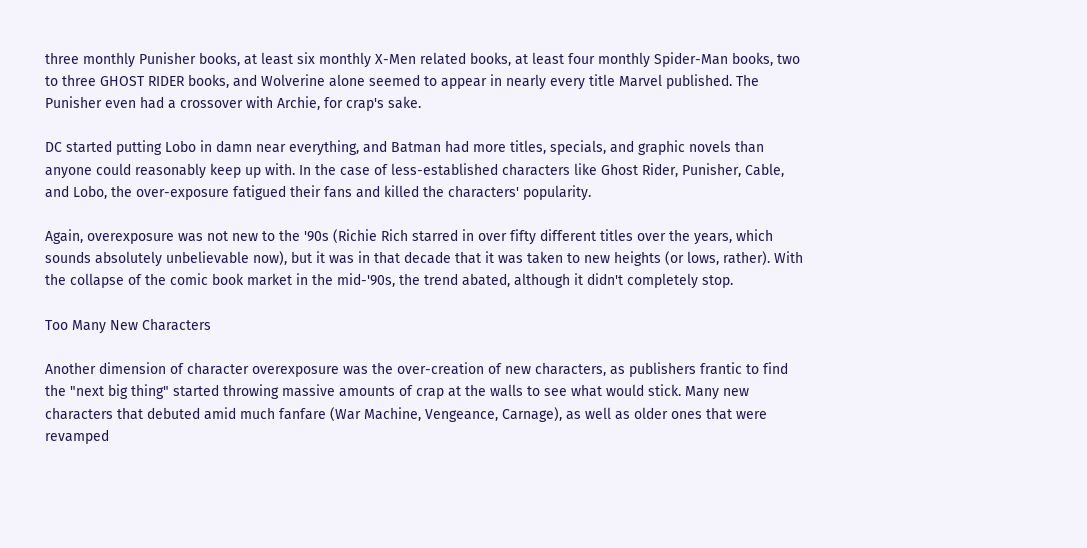three monthly Punisher books, at least six monthly X-Men related books, at least four monthly Spider-Man books, two to three GHOST RIDER books, and Wolverine alone seemed to appear in nearly every title Marvel published. The Punisher even had a crossover with Archie, for crap's sake.

DC started putting Lobo in damn near everything, and Batman had more titles, specials, and graphic novels than anyone could reasonably keep up with. In the case of less-established characters like Ghost Rider, Punisher, Cable, and Lobo, the over-exposure fatigued their fans and killed the characters' popularity.

Again, overexposure was not new to the '90s (Richie Rich starred in over fifty different titles over the years, which sounds absolutely unbelievable now), but it was in that decade that it was taken to new heights (or lows, rather). With the collapse of the comic book market in the mid-'90s, the trend abated, although it didn't completely stop.

Too Many New Characters

Another dimension of character overexposure was the over-creation of new characters, as publishers frantic to find the "next big thing" started throwing massive amounts of crap at the walls to see what would stick. Many new characters that debuted amid much fanfare (War Machine, Vengeance, Carnage), as well as older ones that were revamped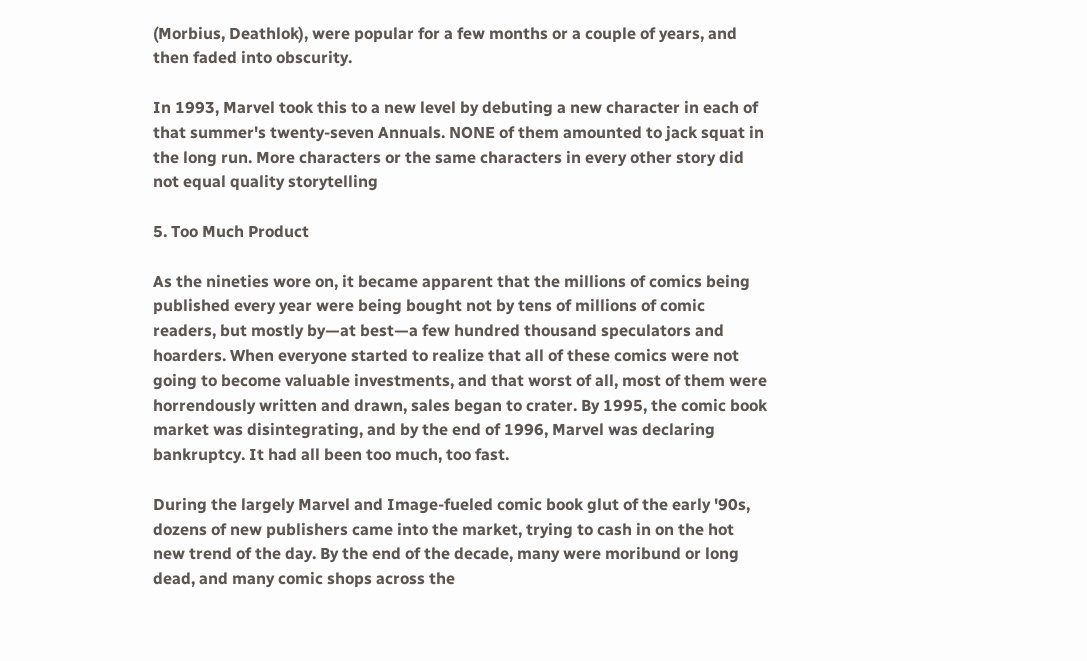(Morbius, Deathlok), were popular for a few months or a couple of years, and then faded into obscurity.

In 1993, Marvel took this to a new level by debuting a new character in each of that summer's twenty-seven Annuals. NONE of them amounted to jack squat in the long run. More characters or the same characters in every other story did not equal quality storytelling

5. Too Much Product

As the nineties wore on, it became apparent that the millions of comics being published every year were being bought not by tens of millions of comic readers, but mostly by—at best—a few hundred thousand speculators and hoarders. When everyone started to realize that all of these comics were not going to become valuable investments, and that worst of all, most of them were horrendously written and drawn, sales began to crater. By 1995, the comic book market was disintegrating, and by the end of 1996, Marvel was declaring bankruptcy. It had all been too much, too fast.

During the largely Marvel and Image-fueled comic book glut of the early '90s, dozens of new publishers came into the market, trying to cash in on the hot new trend of the day. By the end of the decade, many were moribund or long dead, and many comic shops across the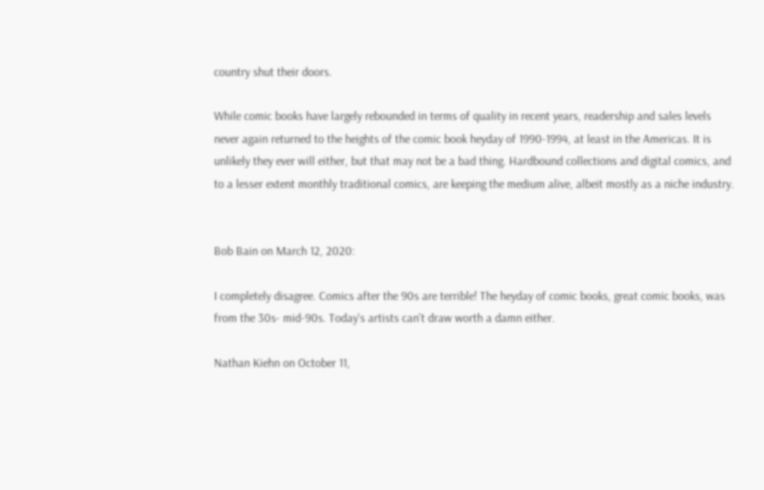country shut their doors.

While comic books have largely rebounded in terms of quality in recent years, readership and sales levels never again returned to the heights of the comic book heyday of 1990-1994, at least in the Americas. It is unlikely they ever will either, but that may not be a bad thing. Hardbound collections and digital comics, and to a lesser extent monthly traditional comics, are keeping the medium alive, albeit mostly as a niche industry.


Bob Bain on March 12, 2020:

I completely disagree. Comics after the 90s are terrible! The heyday of comic books, great comic books, was from the 30s- mid-90s. Today's artists can't draw worth a damn either.

Nathan Kiehn on October 11,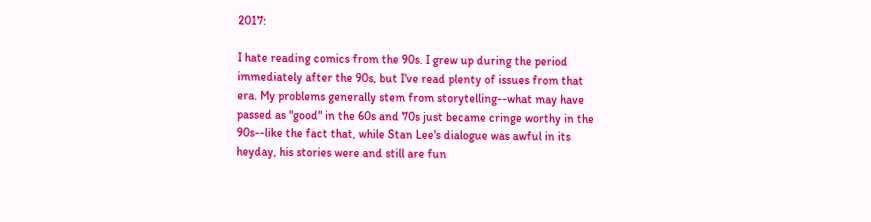2017:

I hate reading comics from the 90s. I grew up during the period immediately after the 90s, but I've read plenty of issues from that era. My problems generally stem from storytelling--what may have passed as "good" in the 60s and 70s just became cringe worthy in the 90s--like the fact that, while Stan Lee's dialogue was awful in its heyday, his stories were and still are fun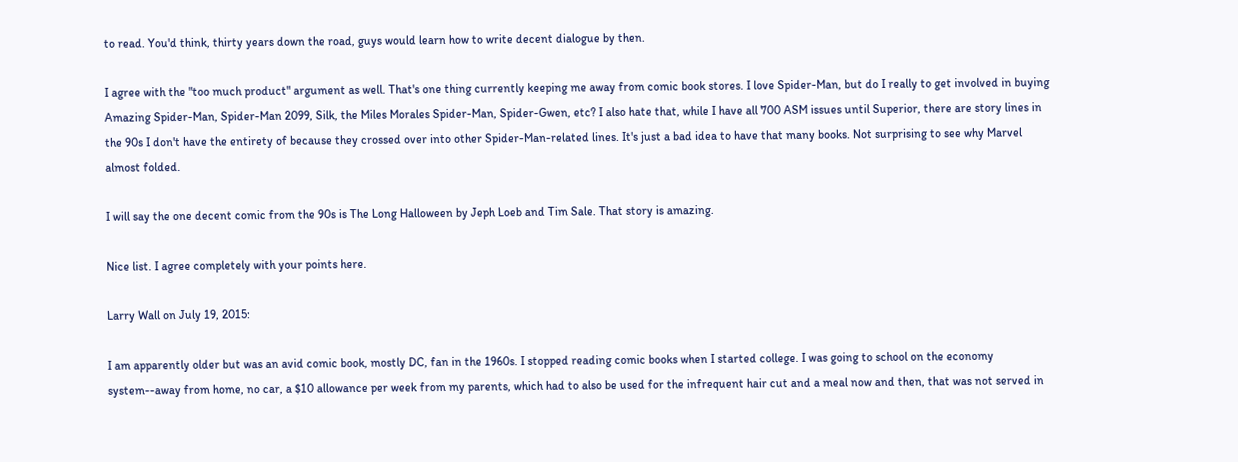to read. You'd think, thirty years down the road, guys would learn how to write decent dialogue by then.

I agree with the "too much product" argument as well. That's one thing currently keeping me away from comic book stores. I love Spider-Man, but do I really to get involved in buying Amazing Spider-Man, Spider-Man 2099, Silk, the Miles Morales Spider-Man, Spider-Gwen, etc? I also hate that, while I have all 700 ASM issues until Superior, there are story lines in the 90s I don't have the entirety of because they crossed over into other Spider-Man-related lines. It's just a bad idea to have that many books. Not surprising to see why Marvel almost folded.

I will say the one decent comic from the 90s is The Long Halloween by Jeph Loeb and Tim Sale. That story is amazing.

Nice list. I agree completely with your points here.

Larry Wall on July 19, 2015:

I am apparently older but was an avid comic book, mostly DC, fan in the 1960s. I stopped reading comic books when I started college. I was going to school on the economy system--away from home, no car, a $10 allowance per week from my parents, which had to also be used for the infrequent hair cut and a meal now and then, that was not served in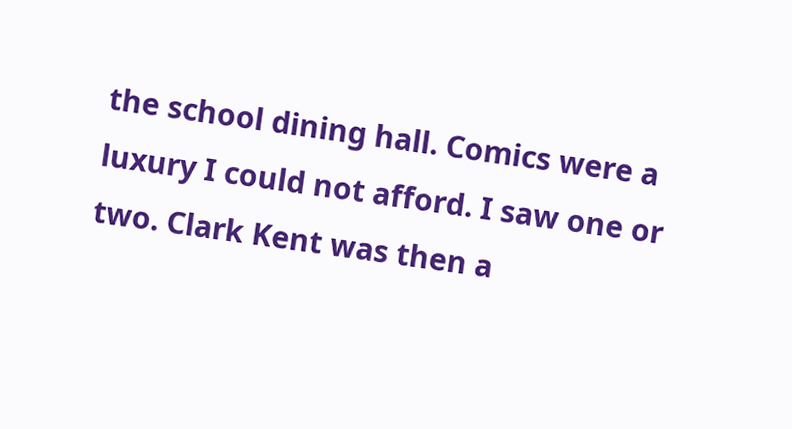the school dining hall. Comics were a luxury I could not afford. I saw one or two. Clark Kent was then a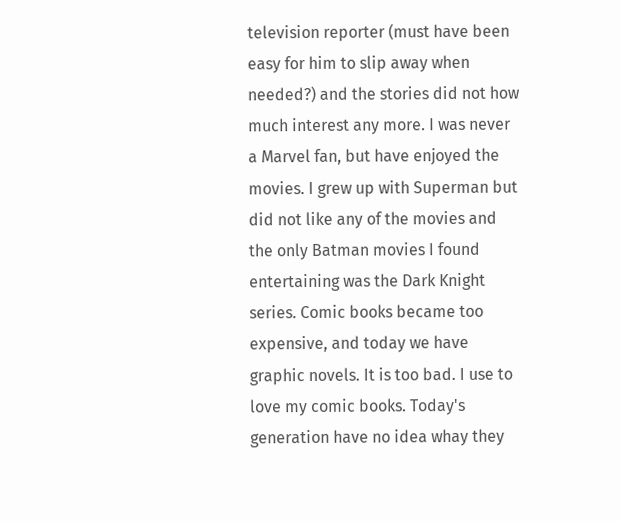television reporter (must have been easy for him to slip away when needed?) and the stories did not how much interest any more. I was never a Marvel fan, but have enjoyed the movies. I grew up with Superman but did not like any of the movies and the only Batman movies I found entertaining was the Dark Knight series. Comic books became too expensive, and today we have graphic novels. It is too bad. I use to love my comic books. Today's generation have no idea whay they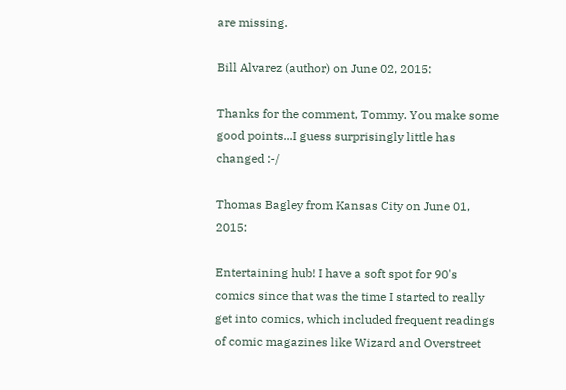are missing.

Bill Alvarez (author) on June 02, 2015:

Thanks for the comment, Tommy. You make some good points...I guess surprisingly little has changed :-/

Thomas Bagley from Kansas City on June 01, 2015:

Entertaining hub! I have a soft spot for 90's comics since that was the time I started to really get into comics, which included frequent readings of comic magazines like Wizard and Overstreet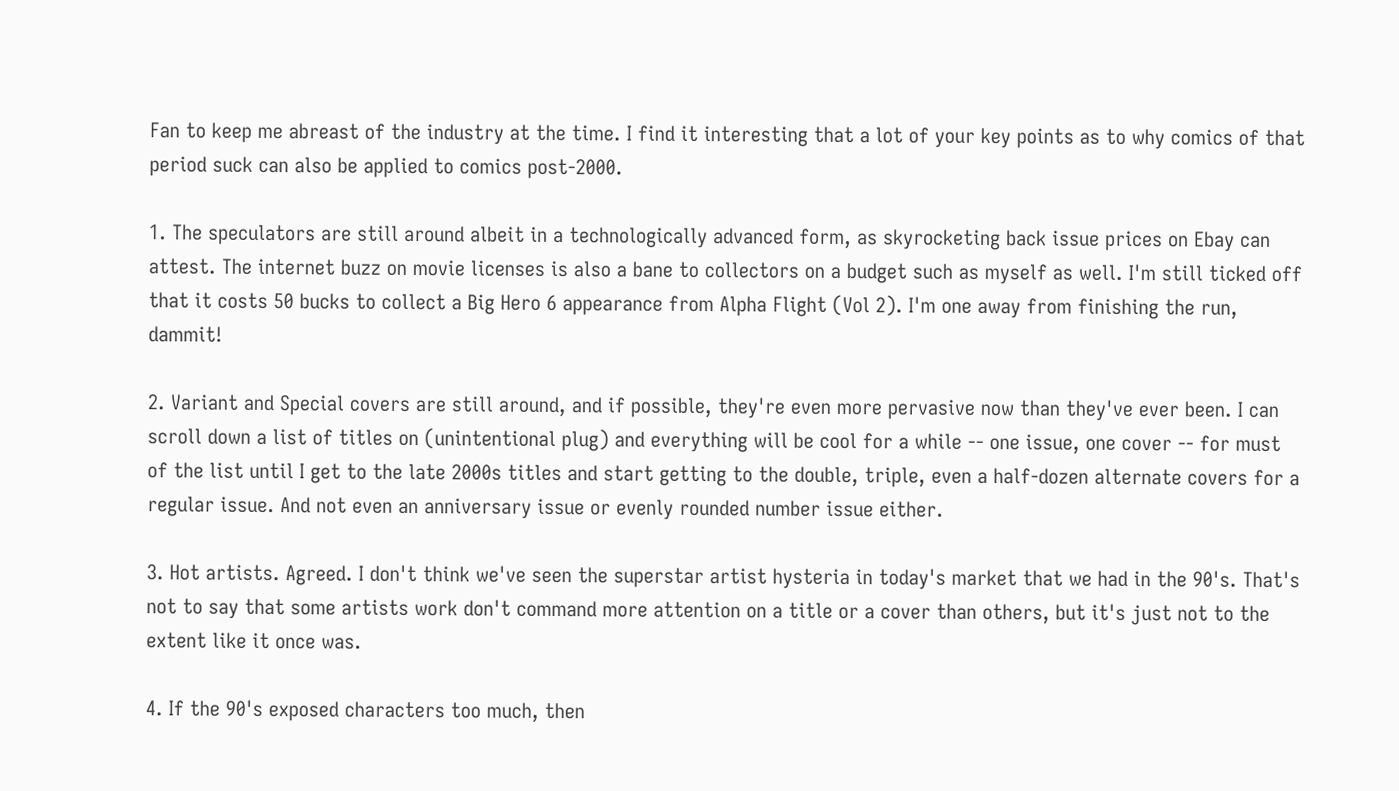Fan to keep me abreast of the industry at the time. I find it interesting that a lot of your key points as to why comics of that period suck can also be applied to comics post-2000.

1. The speculators are still around albeit in a technologically advanced form, as skyrocketing back issue prices on Ebay can attest. The internet buzz on movie licenses is also a bane to collectors on a budget such as myself as well. I'm still ticked off that it costs 50 bucks to collect a Big Hero 6 appearance from Alpha Flight (Vol 2). I'm one away from finishing the run, dammit!

2. Variant and Special covers are still around, and if possible, they're even more pervasive now than they've ever been. I can scroll down a list of titles on (unintentional plug) and everything will be cool for a while -- one issue, one cover -- for must of the list until I get to the late 2000s titles and start getting to the double, triple, even a half-dozen alternate covers for a regular issue. And not even an anniversary issue or evenly rounded number issue either.

3. Hot artists. Agreed. I don't think we've seen the superstar artist hysteria in today's market that we had in the 90's. That's not to say that some artists work don't command more attention on a title or a cover than others, but it's just not to the extent like it once was.

4. If the 90's exposed characters too much, then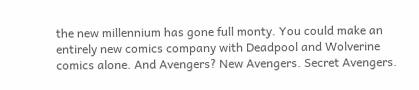the new millennium has gone full monty. You could make an entirely new comics company with Deadpool and Wolverine comics alone. And Avengers? New Avengers. Secret Avengers.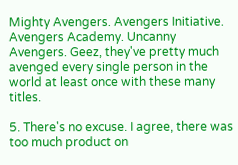Mighty Avengers. Avengers Initiative. Avengers Academy. Uncanny Avengers. Geez, they've pretty much avenged every single person in the world at least once with these many titles.

5. There's no excuse. I agree, there was too much product on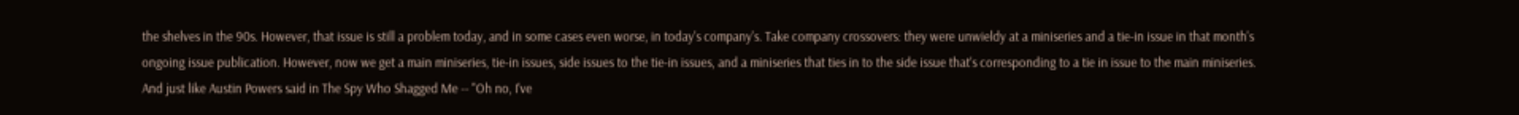the shelves in the 90s. However, that issue is still a problem today, and in some cases even worse, in today's company's. Take company crossovers: they were unwieldy at a miniseries and a tie-in issue in that month's ongoing issue publication. However, now we get a main miniseries, tie-in issues, side issues to the tie-in issues, and a miniseries that ties in to the side issue that's corresponding to a tie in issue to the main miniseries. And just like Austin Powers said in The Spy Who Shagged Me -- "Oh no, I've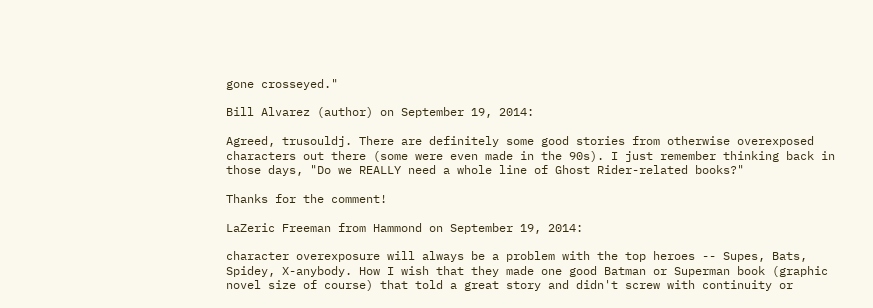gone crosseyed."

Bill Alvarez (author) on September 19, 2014:

Agreed, trusouldj. There are definitely some good stories from otherwise overexposed characters out there (some were even made in the 90s). I just remember thinking back in those days, "Do we REALLY need a whole line of Ghost Rider-related books?"

Thanks for the comment!

LaZeric Freeman from Hammond on September 19, 2014:

character overexposure will always be a problem with the top heroes -- Supes, Bats, Spidey, X-anybody. How I wish that they made one good Batman or Superman book (graphic novel size of course) that told a great story and didn't screw with continuity or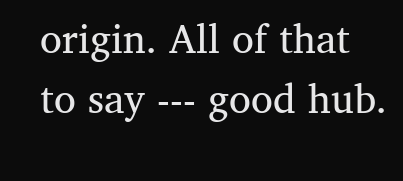origin. All of that to say --- good hub.